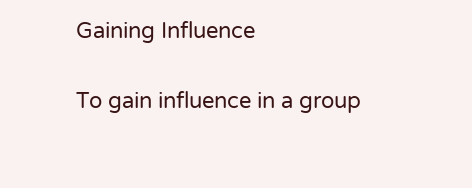Gaining Influence

To gain influence in a group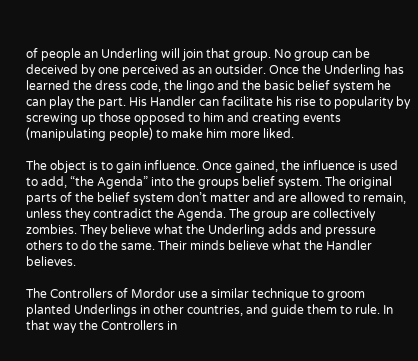of people an Underling will join that group. No group can be deceived by one perceived as an outsider. Once the Underling has learned the dress code, the lingo and the basic belief system he can play the part. His Handler can facilitate his rise to popularity by screwing up those opposed to him and creating events (manipulating people) to make him more liked.

The object is to gain influence. Once gained, the influence is used to add, “the Agenda” into the groups belief system. The original parts of the belief system don’t matter and are allowed to remain, unless they contradict the Agenda. The group are collectively zombies. They believe what the Underling adds and pressure others to do the same. Their minds believe what the Handler believes.

The Controllers of Mordor use a similar technique to groom planted Underlings in other countries, and guide them to rule. In that way the Controllers in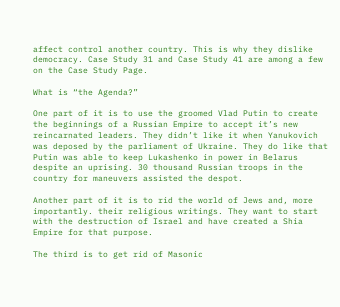affect control another country. This is why they dislike democracy. Case Study 31 and Case Study 41 are among a few on the Case Study Page.

What is “the Agenda?”

One part of it is to use the groomed Vlad Putin to create the beginnings of a Russian Empire to accept it’s new reincarnated leaders. They didn’t like it when Yanukovich was deposed by the parliament of Ukraine. They do like that Putin was able to keep Lukashenko in power in Belarus despite an uprising. 30 thousand Russian troops in the country for maneuvers assisted the despot.

Another part of it is to rid the world of Jews and, more importantly. their religious writings. They want to start with the destruction of Israel and have created a Shia Empire for that purpose.

The third is to get rid of Masonic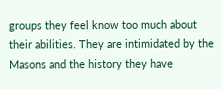groups they feel know too much about their abilities. They are intimidated by the Masons and the history they have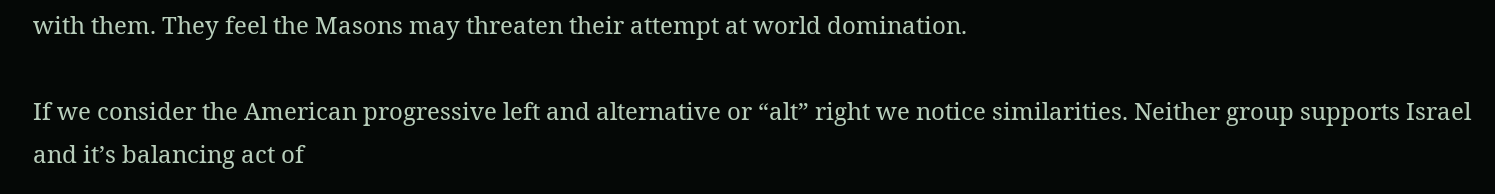with them. They feel the Masons may threaten their attempt at world domination.

If we consider the American progressive left and alternative or “alt” right we notice similarities. Neither group supports Israel and it’s balancing act of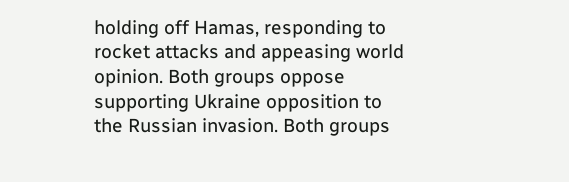holding off Hamas, responding to rocket attacks and appeasing world opinion. Both groups oppose supporting Ukraine opposition to the Russian invasion. Both groups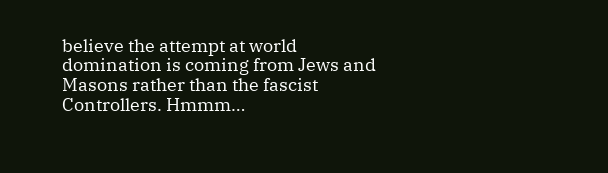believe the attempt at world domination is coming from Jews and Masons rather than the fascist Controllers. Hmmm…